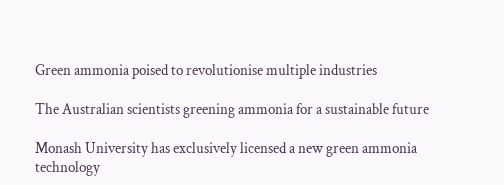Green ammonia poised to revolutionise multiple industries

The Australian scientists greening ammonia for a sustainable future

Monash University has exclusively licensed a new green ammonia technology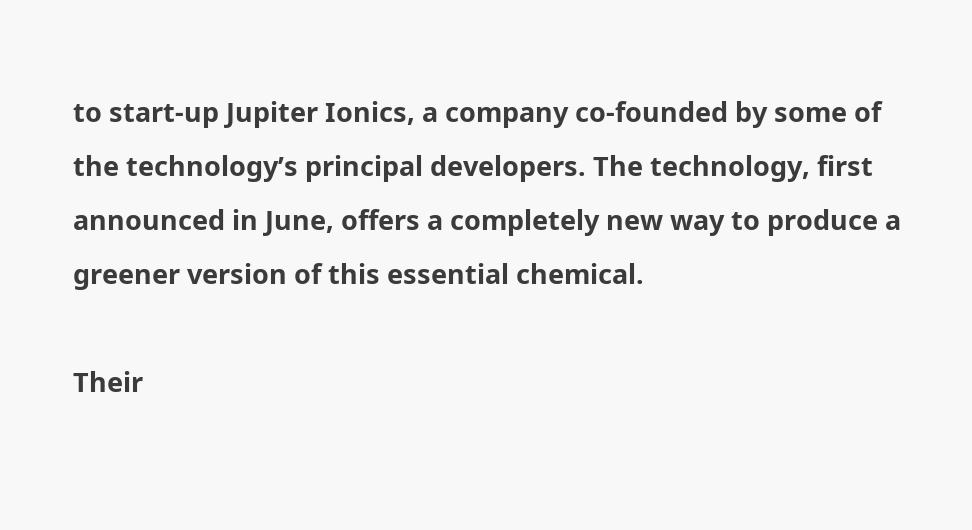to start-up Jupiter Ionics, a company co-founded by some of the technology’s principal developers. The technology, first announced in June, offers a completely new way to produce a greener version of this essential chemical.

Their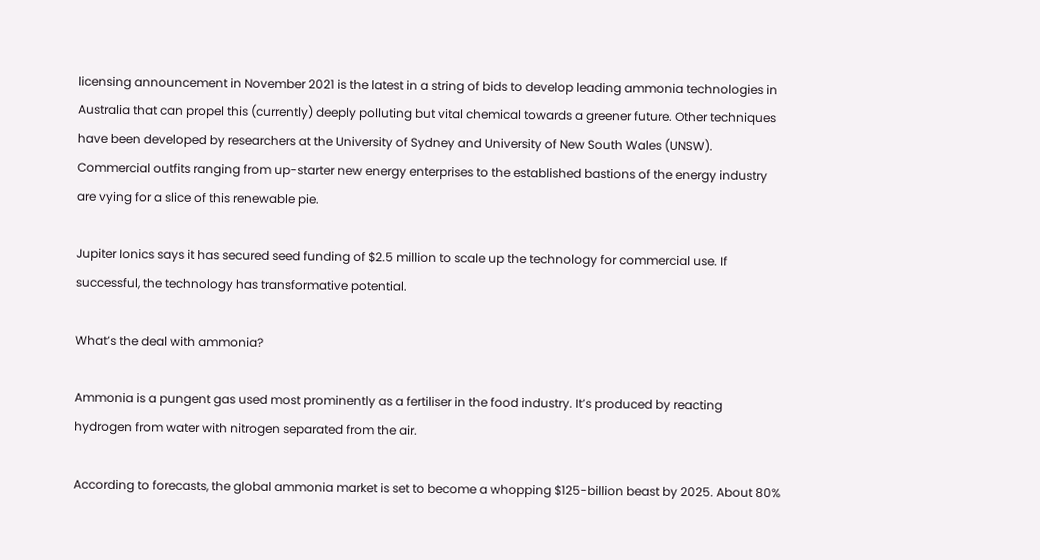licensing announcement in November 2021 is the latest in a string of bids to develop leading ammonia technologies in Australia that can propel this (currently) deeply polluting but vital chemical towards a greener future. Other techniques have been developed by researchers at the University of Sydney and University of New South Wales (UNSW). Commercial outfits ranging from up-starter new energy enterprises to the established bastions of the energy industry are vying for a slice of this renewable pie.

Jupiter Ionics says it has secured seed funding of $2.5 million to scale up the technology for commercial use. If successful, the technology has transformative potential.

What’s the deal with ammonia?

Ammonia is a pungent gas used most prominently as a fertiliser in the food industry. It’s produced by reacting hydrogen from water with nitrogen separated from the air.

According to forecasts, the global ammonia market is set to become a whopping $125-billion beast by 2025. About 80%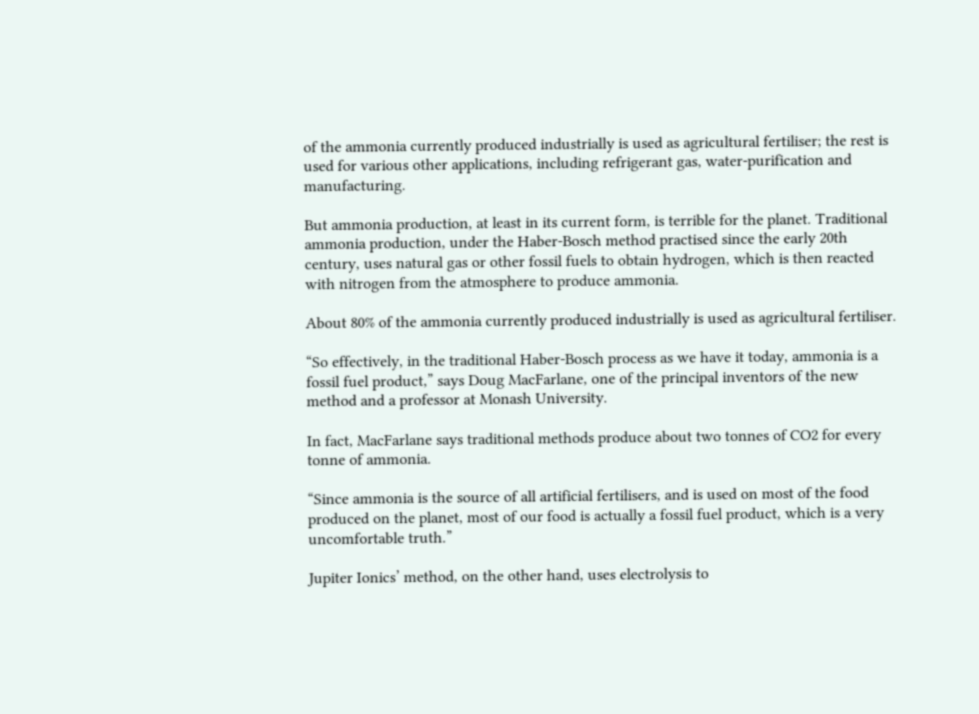of the ammonia currently produced industrially is used as agricultural fertiliser; the rest is used for various other applications, including refrigerant gas, water-purification and manufacturing.

But ammonia production, at least in its current form, is terrible for the planet. Traditional ammonia production, under the Haber-Bosch method practised since the early 20th century, uses natural gas or other fossil fuels to obtain hydrogen, which is then reacted with nitrogen from the atmosphere to produce ammonia.

About 80% of the ammonia currently produced industrially is used as agricultural fertiliser.

“So effectively, in the traditional Haber-Bosch process as we have it today, ammonia is a fossil fuel product,” says Doug MacFarlane, one of the principal inventors of the new method and a professor at Monash University.

In fact, MacFarlane says traditional methods produce about two tonnes of CO2 for every tonne of ammonia.

“Since ammonia is the source of all artificial fertilisers, and is used on most of the food produced on the planet, most of our food is actually a fossil fuel product, which is a very uncomfortable truth.”

Jupiter Ionics’ method, on the other hand, uses electrolysis to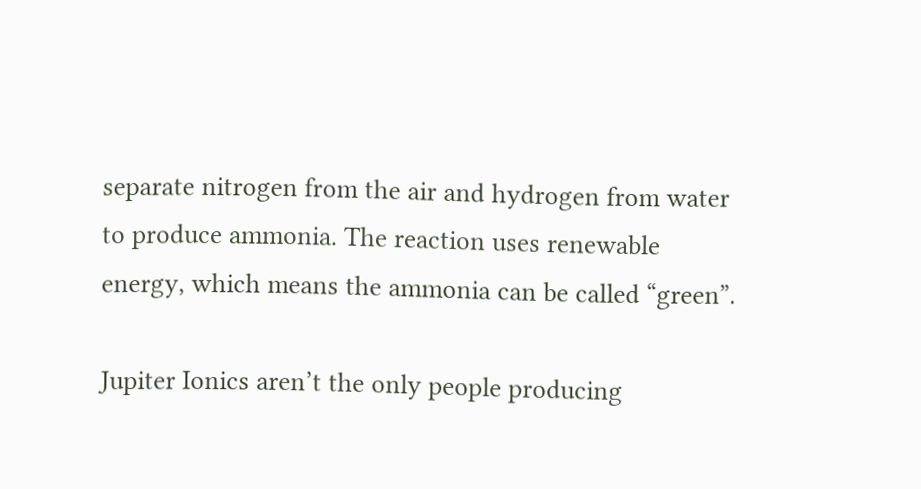separate nitrogen from the air and hydrogen from water to produce ammonia. The reaction uses renewable energy, which means the ammonia can be called “green”.

Jupiter Ionics aren’t the only people producing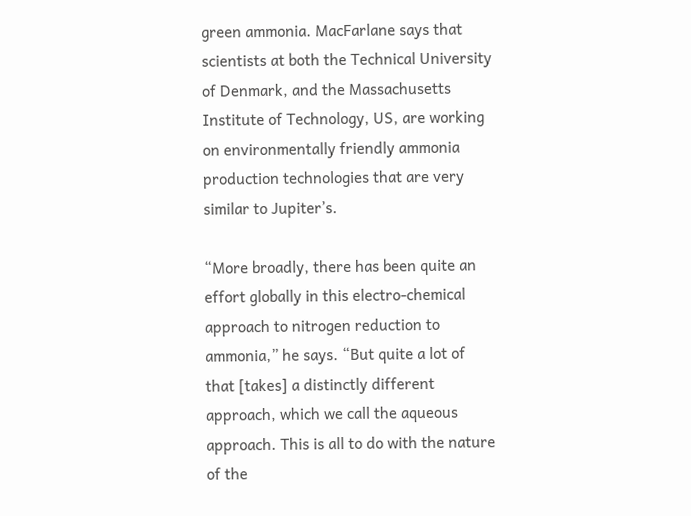green ammonia. MacFarlane says that scientists at both the Technical University of Denmark, and the Massachusetts Institute of Technology, US, are working on environmentally friendly ammonia production technologies that are very similar to Jupiter’s.

“More broadly, there has been quite an effort globally in this electro-chemical approach to nitrogen reduction to ammonia,” he says. “But quite a lot of that [takes] a distinctly different approach, which we call the aqueous approach. This is all to do with the nature of the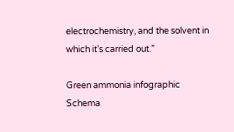electrochemistry, and the solvent in which it’s carried out.”

Green ammonia infographic
Schema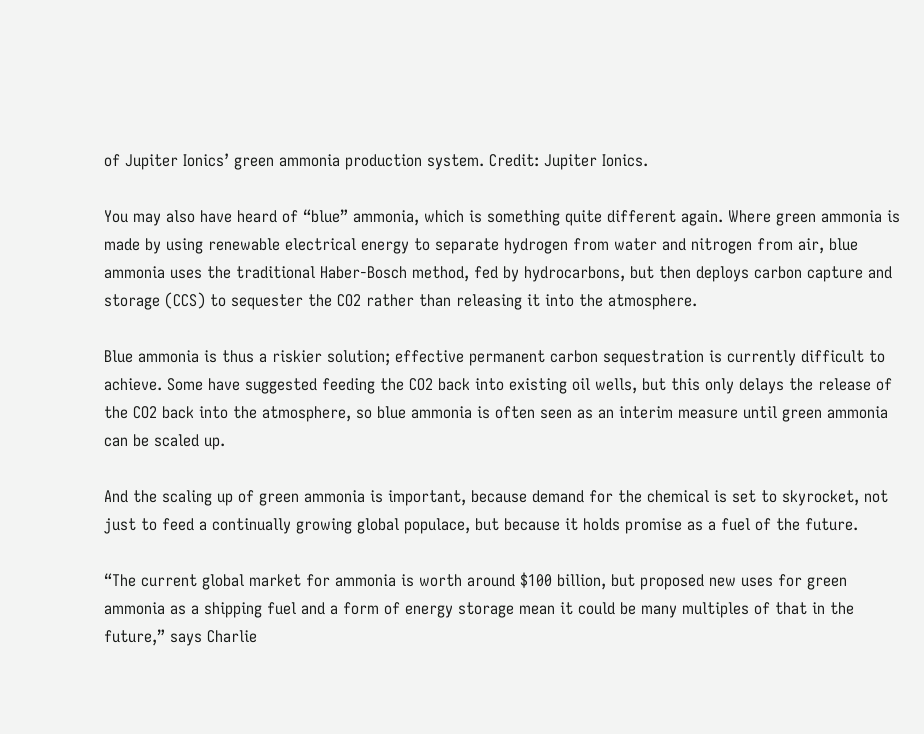of Jupiter Ionics’ green ammonia production system. Credit: Jupiter Ionics.

You may also have heard of “blue” ammonia, which is something quite different again. Where green ammonia is made by using renewable electrical energy to separate hydrogen from water and nitrogen from air, blue ammonia uses the traditional Haber-Bosch method, fed by hydrocarbons, but then deploys carbon capture and storage (CCS) to sequester the CO2 rather than releasing it into the atmosphere.

Blue ammonia is thus a riskier solution; effective permanent carbon sequestration is currently difficult to achieve. Some have suggested feeding the CO2 back into existing oil wells, but this only delays the release of the CO2 back into the atmosphere, so blue ammonia is often seen as an interim measure until green ammonia can be scaled up.

And the scaling up of green ammonia is important, because demand for the chemical is set to skyrocket, not just to feed a continually growing global populace, but because it holds promise as a fuel of the future.

“The current global market for ammonia is worth around $100 billion, but proposed new uses for green ammonia as a shipping fuel and a form of energy storage mean it could be many multiples of that in the future,” says Charlie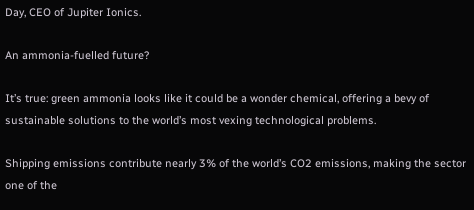Day, CEO of Jupiter Ionics.

An ammonia-fuelled future?

It’s true: green ammonia looks like it could be a wonder chemical, offering a bevy of sustainable solutions to the world’s most vexing technological problems.

Shipping emissions contribute nearly 3% of the world’s CO2 emissions, making the sector one of the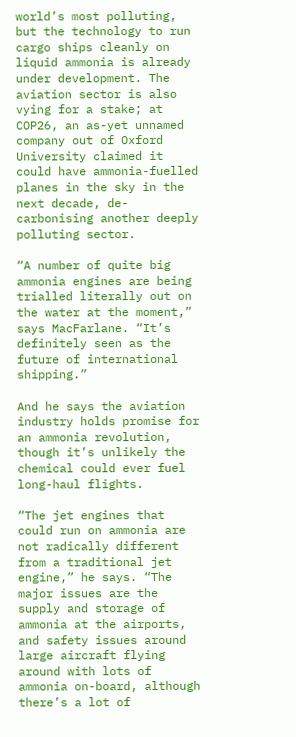world’s most polluting, but the technology to run cargo ships cleanly on liquid ammonia is already under development. The aviation sector is also vying for a stake; at COP26, an as-yet unnamed company out of Oxford University claimed it could have ammonia-fuelled planes in the sky in the next decade, de-carbonising another deeply polluting sector.

“A number of quite big ammonia engines are being trialled literally out on the water at the moment,” says MacFarlane. “It’s definitely seen as the future of international shipping.”

And he says the aviation industry holds promise for an ammonia revolution, though it’s unlikely the chemical could ever fuel long-haul flights.

“The jet engines that could run on ammonia are not radically different from a traditional jet engine,” he says. “The major issues are the supply and storage of ammonia at the airports, and safety issues around large aircraft flying around with lots of ammonia on-board, although there’s a lot of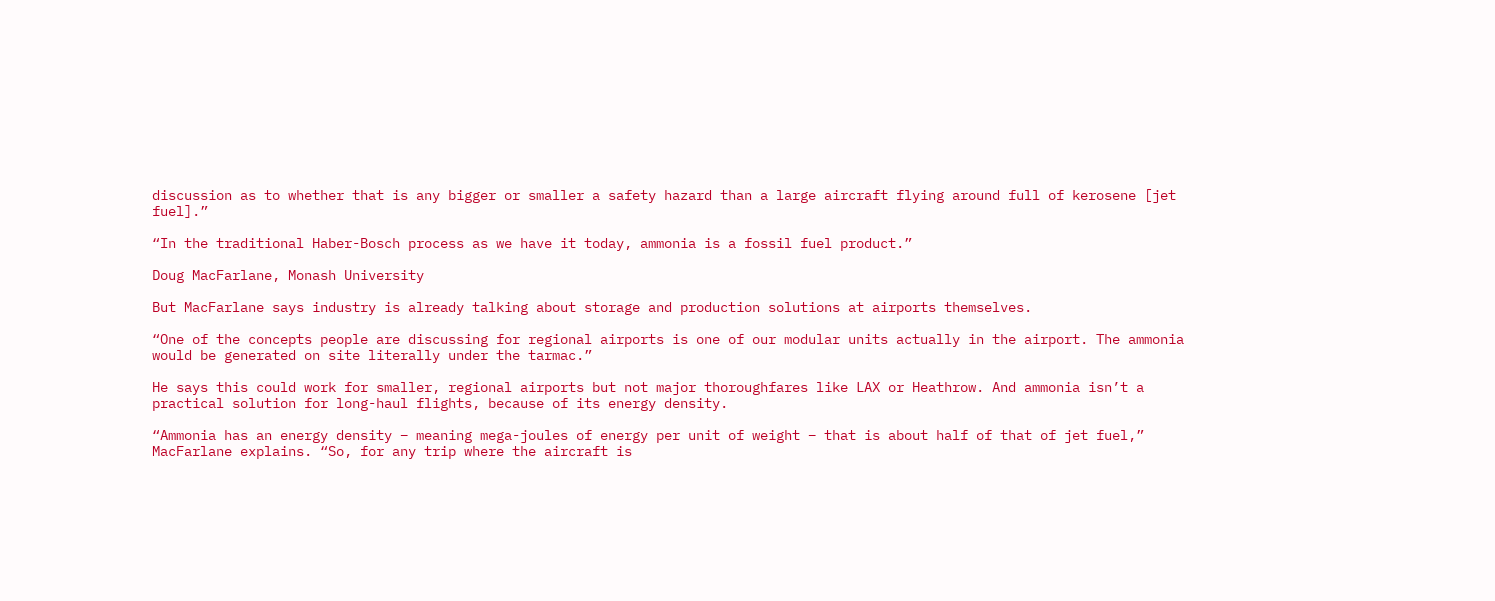discussion as to whether that is any bigger or smaller a safety hazard than a large aircraft flying around full of kerosene [jet fuel].”

“In the traditional Haber-Bosch process as we have it today, ammonia is a fossil fuel product.”

Doug MacFarlane, Monash University

But MacFarlane says industry is already talking about storage and production solutions at airports themselves.

“One of the concepts people are discussing for regional airports is one of our modular units actually in the airport. The ammonia would be generated on site literally under the tarmac.”

He says this could work for smaller, regional airports but not major thoroughfares like LAX or Heathrow. And ammonia isn’t a practical solution for long-haul flights, because of its energy density.

“Ammonia has an energy density – meaning mega-joules of energy per unit of weight – that is about half of that of jet fuel,” MacFarlane explains. “So, for any trip where the aircraft is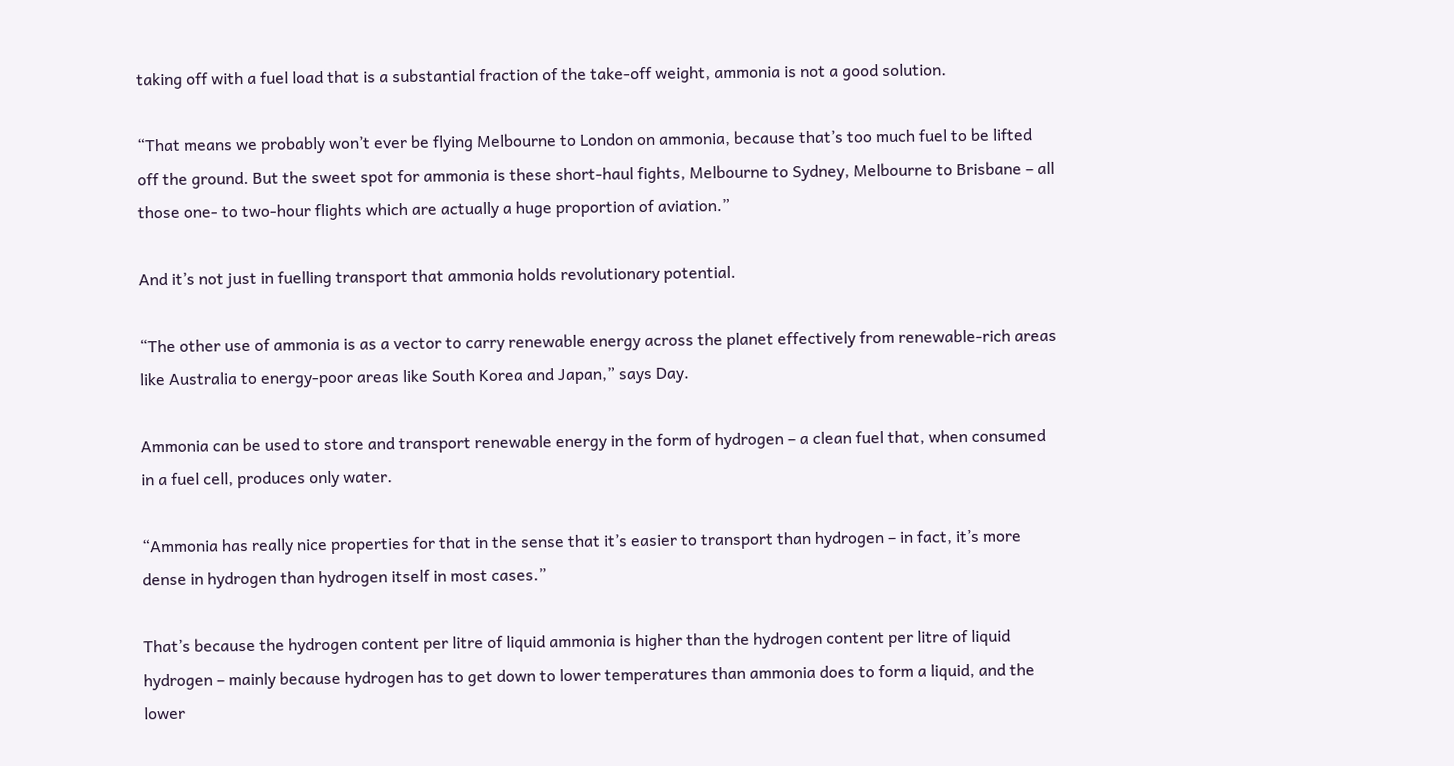taking off with a fuel load that is a substantial fraction of the take-off weight, ammonia is not a good solution.

“That means we probably won’t ever be flying Melbourne to London on ammonia, because that’s too much fuel to be lifted off the ground. But the sweet spot for ammonia is these short-haul fights, Melbourne to Sydney, Melbourne to Brisbane – all those one- to two-hour flights which are actually a huge proportion of aviation.”

And it’s not just in fuelling transport that ammonia holds revolutionary potential.

“The other use of ammonia is as a vector to carry renewable energy across the planet effectively from renewable-rich areas like Australia to energy-poor areas like South Korea and Japan,” says Day.

Ammonia can be used to store and transport renewable energy in the form of hydrogen – a clean fuel that, when consumed in a fuel cell, produces only water.

“Ammonia has really nice properties for that in the sense that it’s easier to transport than hydrogen – in fact, it’s more dense in hydrogen than hydrogen itself in most cases.”

That’s because the hydrogen content per litre of liquid ammonia is higher than the hydrogen content per litre of liquid hydrogen – mainly because hydrogen has to get down to lower temperatures than ammonia does to form a liquid, and the lower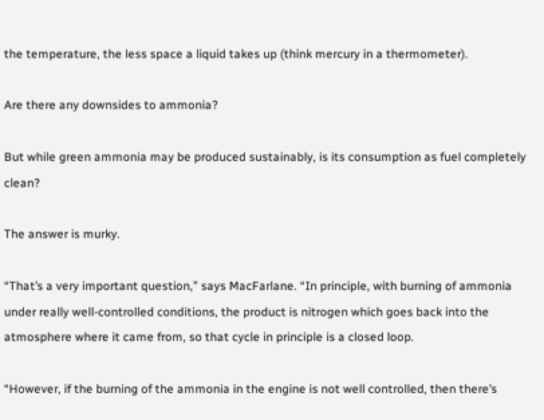the temperature, the less space a liquid takes up (think mercury in a thermometer).

Are there any downsides to ammonia?

But while green ammonia may be produced sustainably, is its consumption as fuel completely clean?

The answer is murky.

“That’s a very important question,” says MacFarlane. “In principle, with burning of ammonia under really well-controlled conditions, the product is nitrogen which goes back into the atmosphere where it came from, so that cycle in principle is a closed loop.

“However, if the burning of the ammonia in the engine is not well controlled, then there’s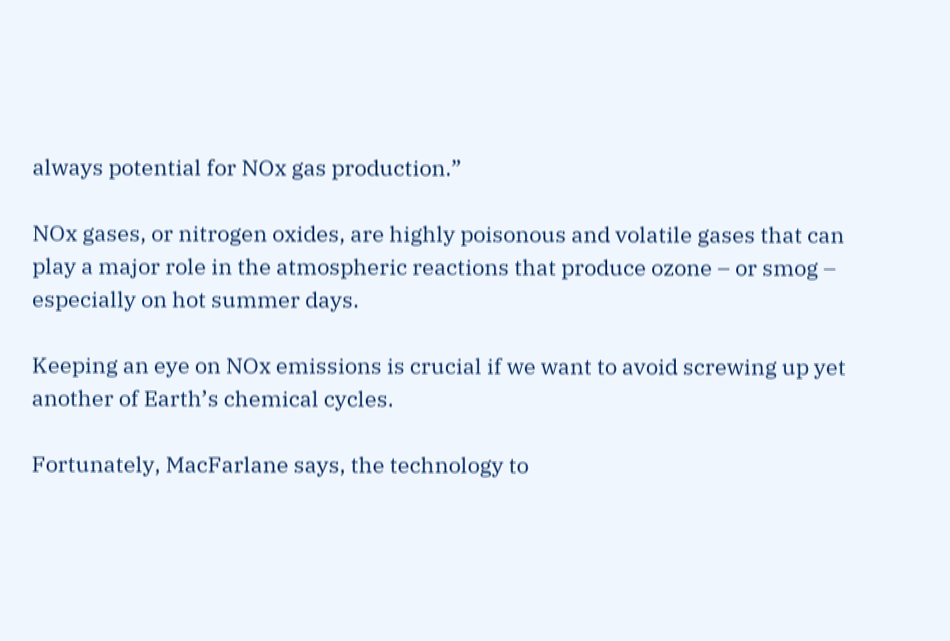always potential for NOx gas production.”

NOx gases, or nitrogen oxides, are highly poisonous and volatile gases that can play a major role in the atmospheric reactions that produce ozone – or smog – especially on hot summer days.

Keeping an eye on NOx emissions is crucial if we want to avoid screwing up yet another of Earth’s chemical cycles.

Fortunately, MacFarlane says, the technology to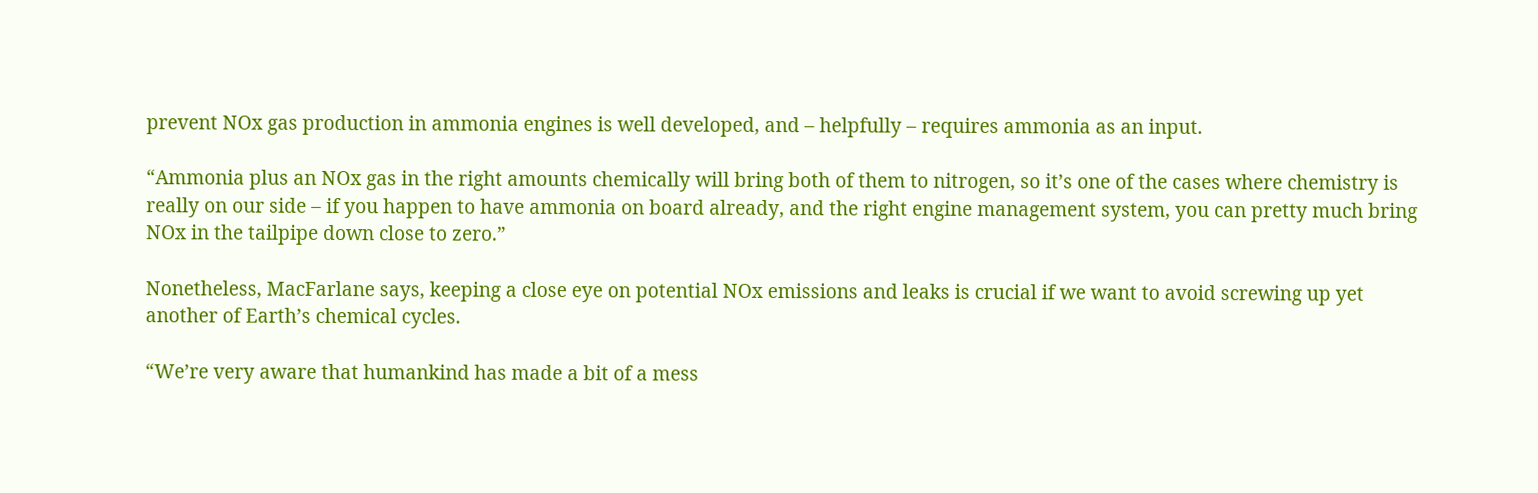prevent NOx gas production in ammonia engines is well developed, and – helpfully – requires ammonia as an input.

“Ammonia plus an NOx gas in the right amounts chemically will bring both of them to nitrogen, so it’s one of the cases where chemistry is really on our side – if you happen to have ammonia on board already, and the right engine management system, you can pretty much bring NOx in the tailpipe down close to zero.”

Nonetheless, MacFarlane says, keeping a close eye on potential NOx emissions and leaks is crucial if we want to avoid screwing up yet another of Earth’s chemical cycles.

“We’re very aware that humankind has made a bit of a mess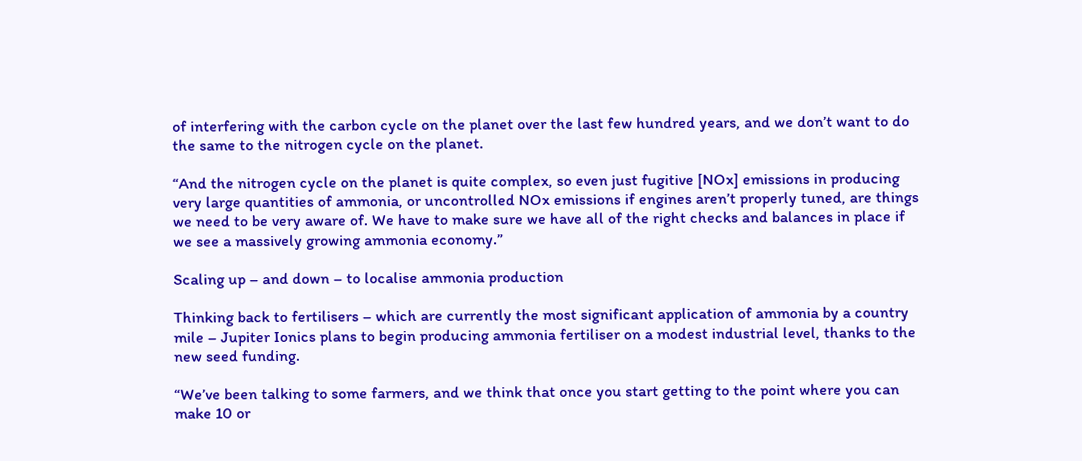of interfering with the carbon cycle on the planet over the last few hundred years, and we don’t want to do the same to the nitrogen cycle on the planet.

“And the nitrogen cycle on the planet is quite complex, so even just fugitive [NOx] emissions in producing very large quantities of ammonia, or uncontrolled NOx emissions if engines aren’t properly tuned, are things we need to be very aware of. We have to make sure we have all of the right checks and balances in place if we see a massively growing ammonia economy.”

Scaling up – and down – to localise ammonia production

Thinking back to fertilisers – which are currently the most significant application of ammonia by a country mile – Jupiter Ionics plans to begin producing ammonia fertiliser on a modest industrial level, thanks to the new seed funding.

“We’ve been talking to some farmers, and we think that once you start getting to the point where you can make 10 or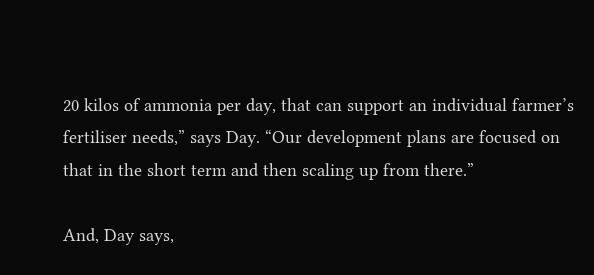20 kilos of ammonia per day, that can support an individual farmer’s fertiliser needs,” says Day. “Our development plans are focused on that in the short term and then scaling up from there.”

And, Day says,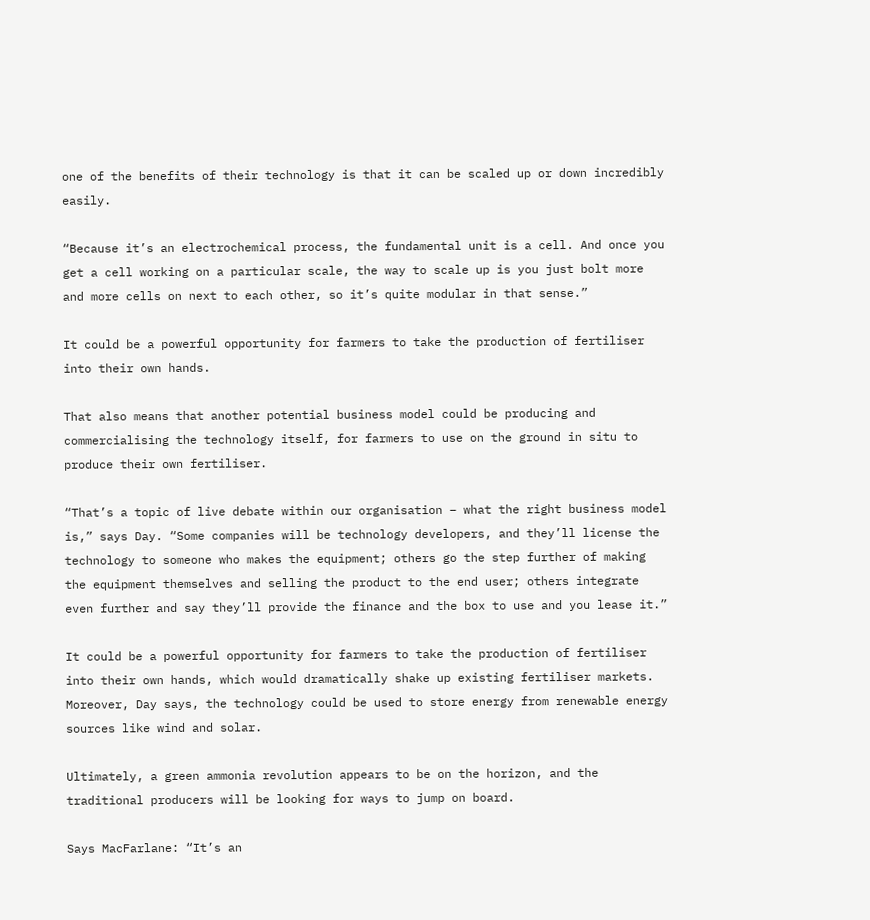one of the benefits of their technology is that it can be scaled up or down incredibly easily.

“Because it’s an electrochemical process, the fundamental unit is a cell. And once you get a cell working on a particular scale, the way to scale up is you just bolt more and more cells on next to each other, so it’s quite modular in that sense.”

It could be a powerful opportunity for farmers to take the production of fertiliser into their own hands.

That also means that another potential business model could be producing and commercialising the technology itself, for farmers to use on the ground in situ to produce their own fertiliser.

“That’s a topic of live debate within our organisation – what the right business model is,” says Day. “Some companies will be technology developers, and they’ll license the technology to someone who makes the equipment; others go the step further of making the equipment themselves and selling the product to the end user; others integrate even further and say they’ll provide the finance and the box to use and you lease it.”

It could be a powerful opportunity for farmers to take the production of fertiliser into their own hands, which would dramatically shake up existing fertiliser markets. Moreover, Day says, the technology could be used to store energy from renewable energy sources like wind and solar.

Ultimately, a green ammonia revolution appears to be on the horizon, and the traditional producers will be looking for ways to jump on board.

Says MacFarlane: “It’s an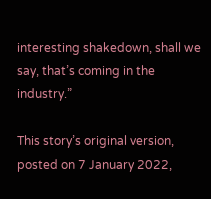interesting shakedown, shall we say, that’s coming in the industry.”

This story’s original version, posted on 7 January 2022,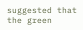suggested that the green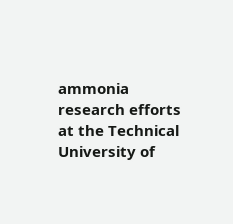ammonia research efforts at the Technical University of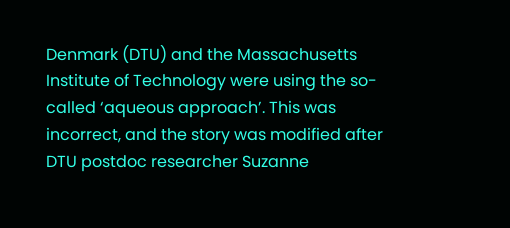Denmark (DTU) and the Massachusetts Institute of Technology were using the so-called ‘aqueous approach’. This was incorrect, and the story was modified after DTU postdoc researcher Suzanne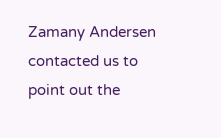Zamany Andersen contacted us to point out the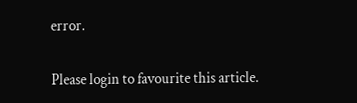error.

Please login to favourite this article.